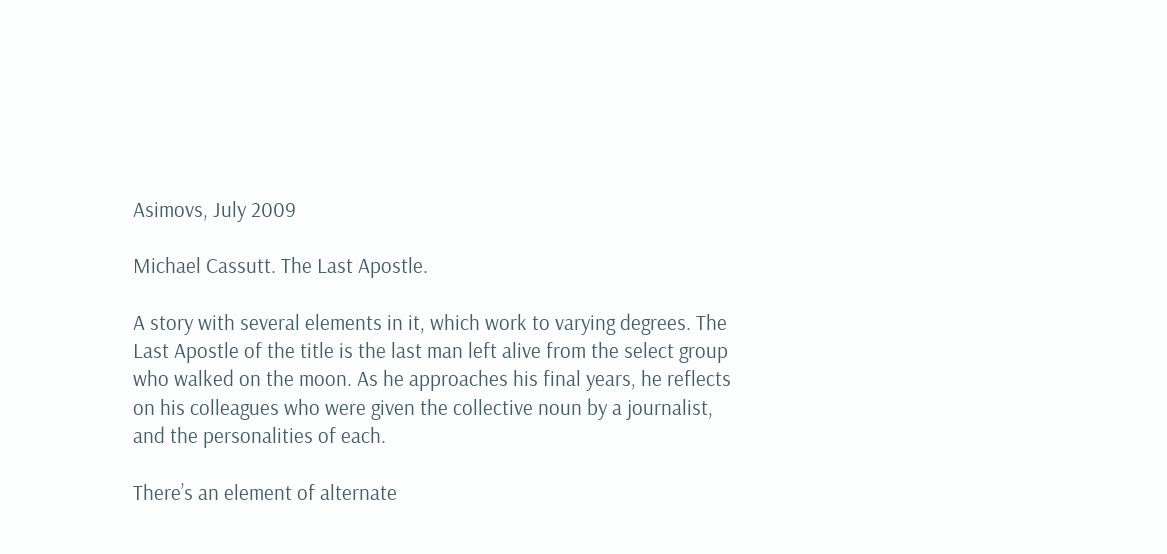Asimovs, July 2009

Michael Cassutt. The Last Apostle.

A story with several elements in it, which work to varying degrees. The Last Apostle of the title is the last man left alive from the select group who walked on the moon. As he approaches his final years, he reflects on his colleagues who were given the collective noun by a journalist, and the personalities of each.

There’s an element of alternate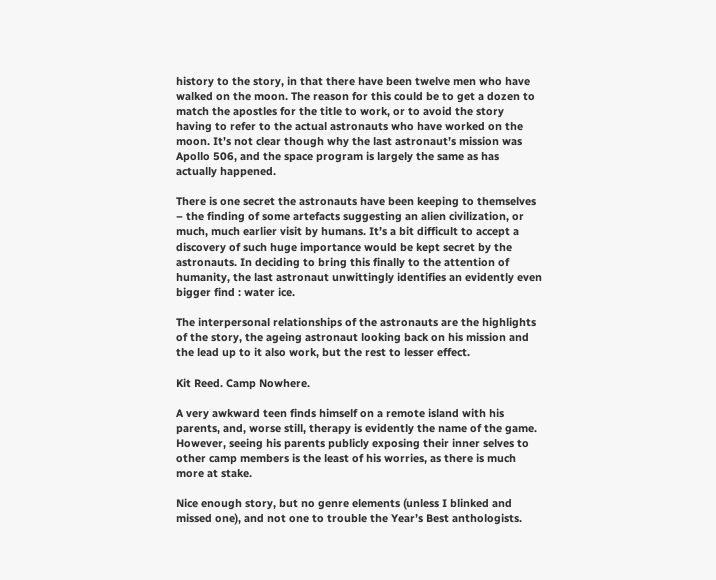history to the story, in that there have been twelve men who have walked on the moon. The reason for this could be to get a dozen to match the apostles for the title to work, or to avoid the story having to refer to the actual astronauts who have worked on the moon. It’s not clear though why the last astronaut’s mission was Apollo 506, and the space program is largely the same as has actually happened.

There is one secret the astronauts have been keeping to themselves – the finding of some artefacts suggesting an alien civilization, or much, much earlier visit by humans. It’s a bit difficult to accept a discovery of such huge importance would be kept secret by the astronauts. In deciding to bring this finally to the attention of humanity, the last astronaut unwittingly identifies an evidently even bigger find : water ice.

The interpersonal relationships of the astronauts are the highlights of the story, the ageing astronaut looking back on his mission and the lead up to it also work, but the rest to lesser effect.

Kit Reed. Camp Nowhere.

A very awkward teen finds himself on a remote island with his parents, and, worse still, therapy is evidently the name of the game. However, seeing his parents publicly exposing their inner selves to other camp members is the least of his worries, as there is much more at stake.

Nice enough story, but no genre elements (unless I blinked and missed one), and not one to trouble the Year’s Best anthologists.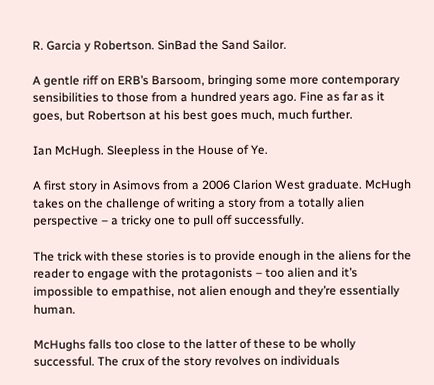R. Garcia y Robertson. SinBad the Sand Sailor.

A gentle riff on ERB’s Barsoom, bringing some more contemporary sensibilities to those from a hundred years ago. Fine as far as it goes, but Robertson at his best goes much, much further.

Ian McHugh. Sleepless in the House of Ye.

A first story in Asimovs from a 2006 Clarion West graduate. McHugh takes on the challenge of writing a story from a totally alien perspective – a tricky one to pull off successfully.

The trick with these stories is to provide enough in the aliens for the reader to engage with the protagonists – too alien and it’s impossible to empathise, not alien enough and they’re essentially human.

McHughs falls too close to the latter of these to be wholly successful. The crux of the story revolves on individuals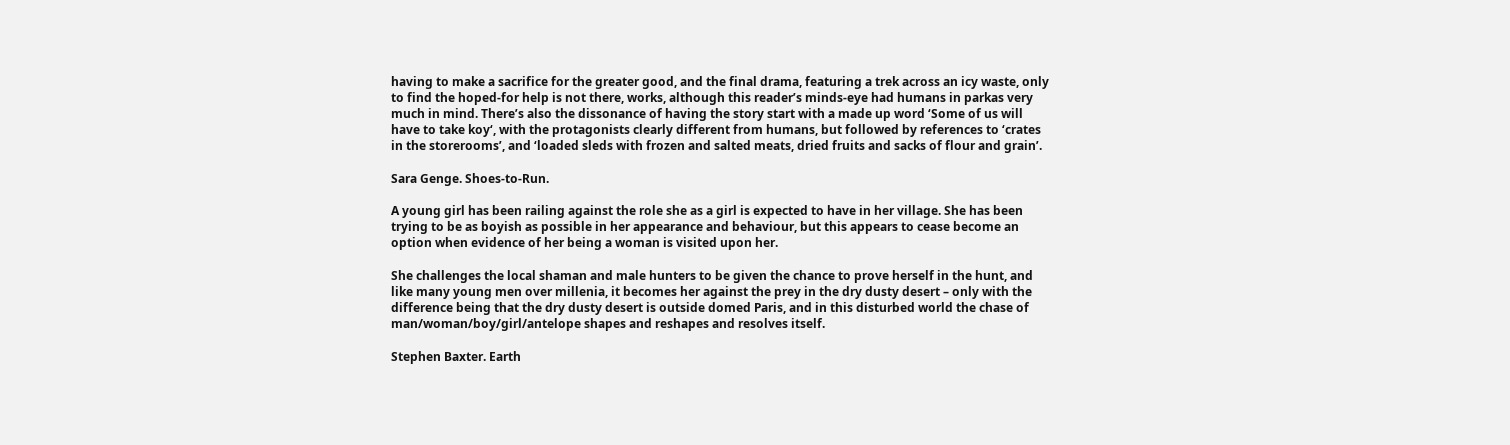having to make a sacrifice for the greater good, and the final drama, featuring a trek across an icy waste, only to find the hoped-for help is not there, works, although this reader’s minds-eye had humans in parkas very much in mind. There’s also the dissonance of having the story start with a made up word ‘Some of us will have to take koy‘, with the protagonists clearly different from humans, but followed by references to ‘crates in the storerooms’, and ‘loaded sleds with frozen and salted meats, dried fruits and sacks of flour and grain’.

Sara Genge. Shoes-to-Run.

A young girl has been railing against the role she as a girl is expected to have in her village. She has been trying to be as boyish as possible in her appearance and behaviour, but this appears to cease become an option when evidence of her being a woman is visited upon her.

She challenges the local shaman and male hunters to be given the chance to prove herself in the hunt, and like many young men over millenia, it becomes her against the prey in the dry dusty desert – only with the difference being that the dry dusty desert is outside domed Paris, and in this disturbed world the chase of man/woman/boy/girl/antelope shapes and reshapes and resolves itself.

Stephen Baxter. Earth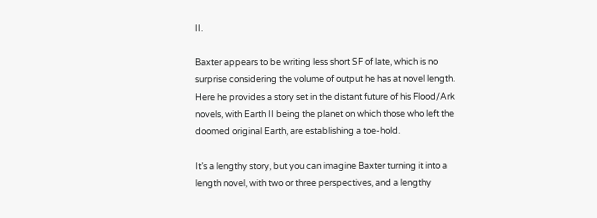II.

Baxter appears to be writing less short SF of late, which is no surprise considering the volume of output he has at novel length. Here he provides a story set in the distant future of his Flood/Ark novels, with Earth II being the planet on which those who left the doomed original Earth, are establishing a toe-hold.

It’s a lengthy story, but you can imagine Baxter turning it into a length novel, with two or three perspectives, and a lengthy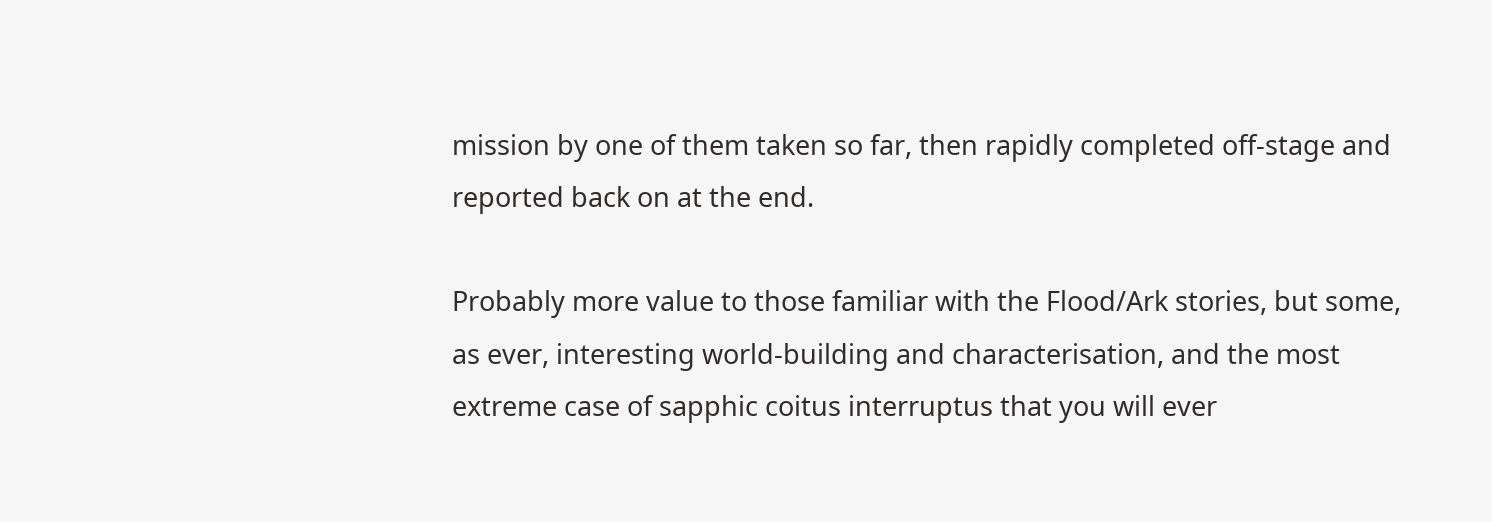mission by one of them taken so far, then rapidly completed off-stage and reported back on at the end.

Probably more value to those familiar with the Flood/Ark stories, but some, as ever, interesting world-building and characterisation, and the most extreme case of sapphic coitus interruptus that you will ever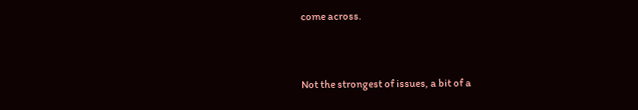come across.


Not the strongest of issues, a bit of a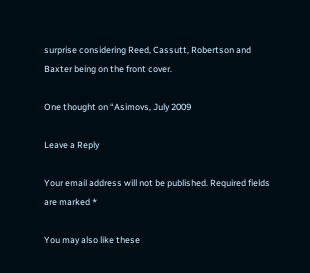surprise considering Reed, Cassutt, Robertson and Baxter being on the front cover.

One thought on “Asimovs, July 2009

Leave a Reply

Your email address will not be published. Required fields are marked *

You may also like these